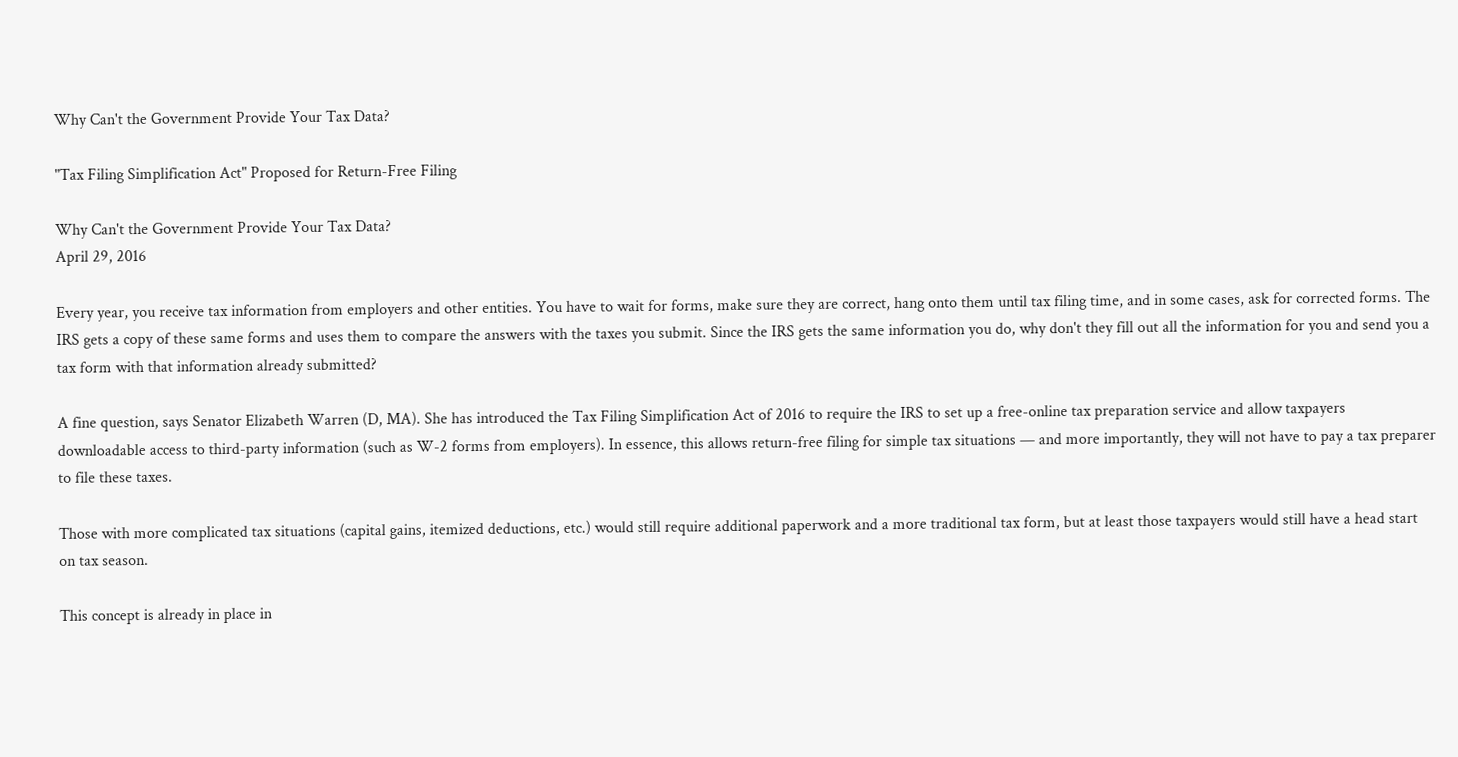Why Can't the Government Provide Your Tax Data?

"Tax Filing Simplification Act" Proposed for Return-Free Filing

Why Can't the Government Provide Your Tax Data?
April 29, 2016

Every year, you receive tax information from employers and other entities. You have to wait for forms, make sure they are correct, hang onto them until tax filing time, and in some cases, ask for corrected forms. The IRS gets a copy of these same forms and uses them to compare the answers with the taxes you submit. Since the IRS gets the same information you do, why don't they fill out all the information for you and send you a tax form with that information already submitted?

A fine question, says Senator Elizabeth Warren (D, MA). She has introduced the Tax Filing Simplification Act of 2016 to require the IRS to set up a free-online tax preparation service and allow taxpayers downloadable access to third-party information (such as W-2 forms from employers). In essence, this allows return-free filing for simple tax situations — and more importantly, they will not have to pay a tax preparer to file these taxes.

Those with more complicated tax situations (capital gains, itemized deductions, etc.) would still require additional paperwork and a more traditional tax form, but at least those taxpayers would still have a head start on tax season.

This concept is already in place in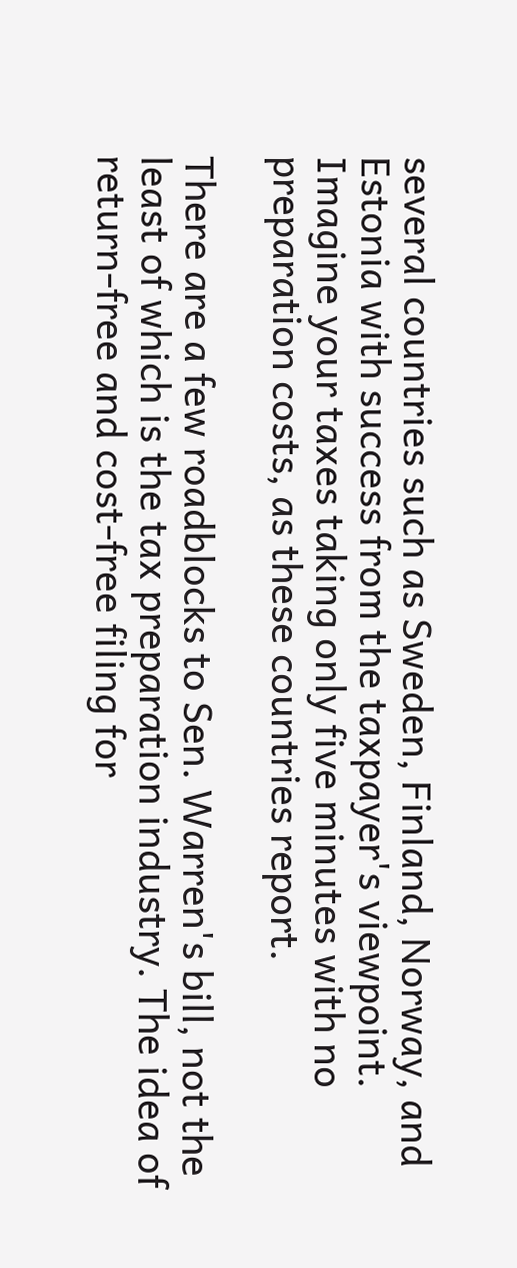several countries such as Sweden, Finland, Norway, and Estonia with success from the taxpayer's viewpoint. Imagine your taxes taking only five minutes with no preparation costs, as these countries report.

There are a few roadblocks to Sen. Warren's bill, not the least of which is the tax preparation industry. The idea of return-free and cost-free filing for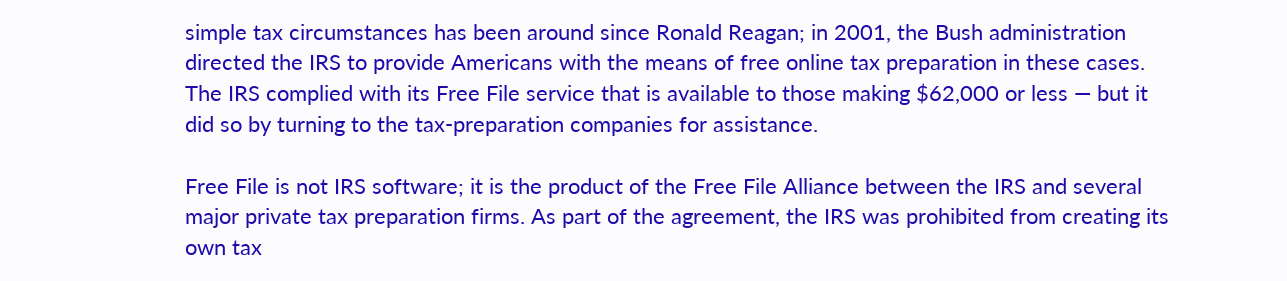simple tax circumstances has been around since Ronald Reagan; in 2001, the Bush administration directed the IRS to provide Americans with the means of free online tax preparation in these cases. The IRS complied with its Free File service that is available to those making $62,000 or less — but it did so by turning to the tax-preparation companies for assistance.

Free File is not IRS software; it is the product of the Free File Alliance between the IRS and several major private tax preparation firms. As part of the agreement, the IRS was prohibited from creating its own tax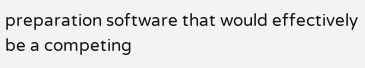preparation software that would effectively be a competing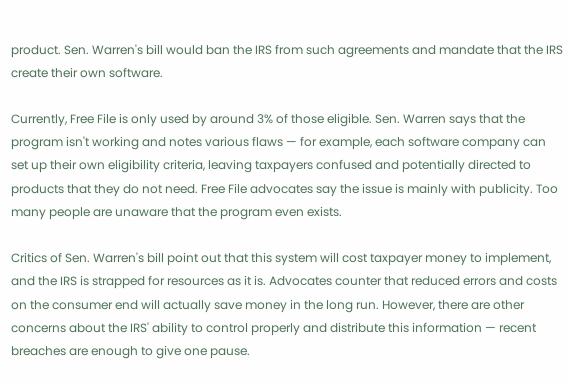product. Sen. Warren's bill would ban the IRS from such agreements and mandate that the IRS create their own software.

Currently, Free File is only used by around 3% of those eligible. Sen. Warren says that the program isn't working and notes various flaws — for example, each software company can set up their own eligibility criteria, leaving taxpayers confused and potentially directed to products that they do not need. Free File advocates say the issue is mainly with publicity. Too many people are unaware that the program even exists.

Critics of Sen. Warren's bill point out that this system will cost taxpayer money to implement, and the IRS is strapped for resources as it is. Advocates counter that reduced errors and costs on the consumer end will actually save money in the long run. However, there are other concerns about the IRS' ability to control properly and distribute this information — recent breaches are enough to give one pause.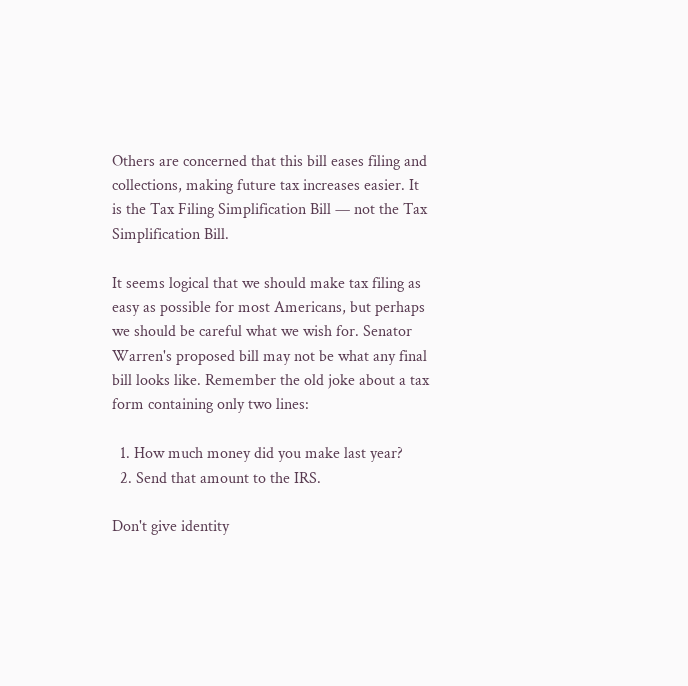Others are concerned that this bill eases filing and collections, making future tax increases easier. It is the Tax Filing Simplification Bill — not the Tax Simplification Bill.

It seems logical that we should make tax filing as easy as possible for most Americans, but perhaps we should be careful what we wish for. Senator Warren's proposed bill may not be what any final bill looks like. Remember the old joke about a tax form containing only two lines:

  1. How much money did you make last year?
  2. Send that amount to the IRS.

Don't give identity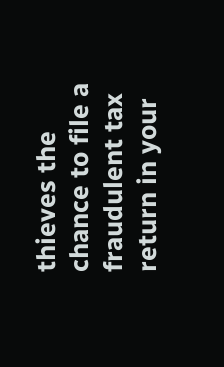thieves the chance to file a fraudulent tax return in your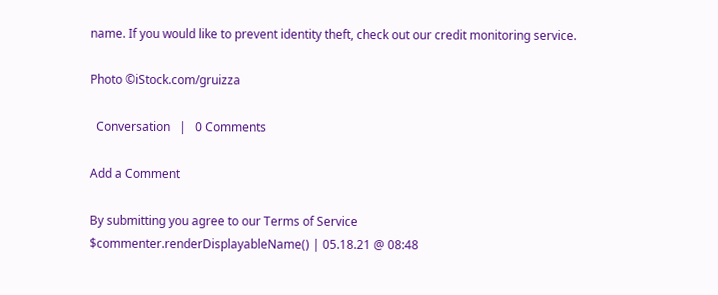name. If you would like to prevent identity theft, check out our credit monitoring service.

Photo ©iStock.com/gruizza

  Conversation   |   0 Comments

Add a Comment

By submitting you agree to our Terms of Service
$commenter.renderDisplayableName() | 05.18.21 @ 08:48